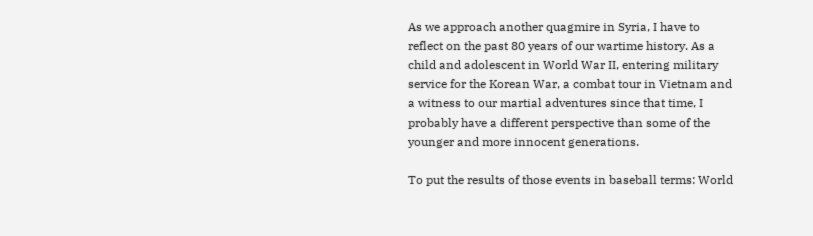As we approach another quagmire in Syria, I have to reflect on the past 80 years of our wartime history. As a child and adolescent in World War II, entering military service for the Korean War, a combat tour in Vietnam and a witness to our martial adventures since that time, I probably have a different perspective than some of the younger and more innocent generations.

To put the results of those events in baseball terms: World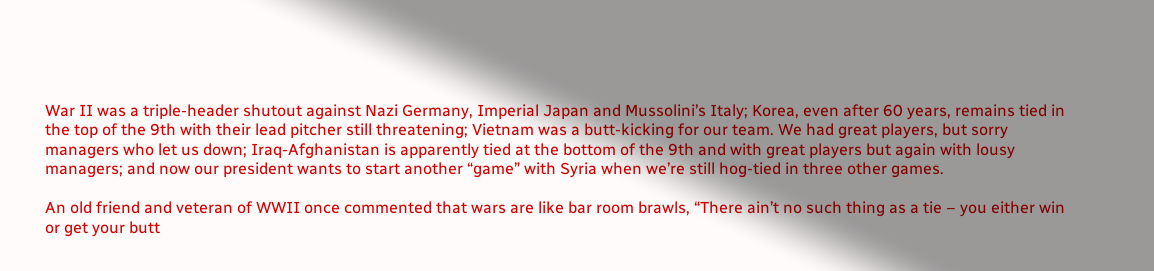War II was a triple-header shutout against Nazi Germany, Imperial Japan and Mussolini’s Italy; Korea, even after 60 years, remains tied in the top of the 9th with their lead pitcher still threatening; Vietnam was a butt-kicking for our team. We had great players, but sorry managers who let us down; Iraq-Afghanistan is apparently tied at the bottom of the 9th and with great players but again with lousy managers; and now our president wants to start another “game” with Syria when we’re still hog-tied in three other games.

An old friend and veteran of WWII once commented that wars are like bar room brawls, “There ain’t no such thing as a tie – you either win or get your butt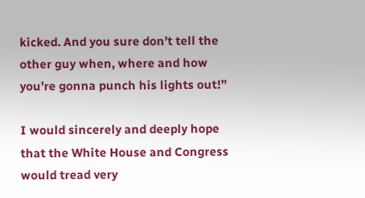kicked. And you sure don’t tell the other guy when, where and how you’re gonna punch his lights out!”

I would sincerely and deeply hope that the White House and Congress would tread very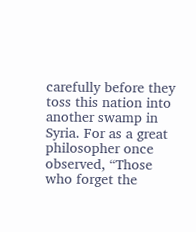carefully before they toss this nation into another swamp in Syria. For as a great philosopher once observed, “Those who forget the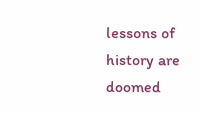lessons of history are doomed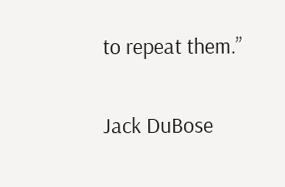to repeat them.”

Jack DuBose